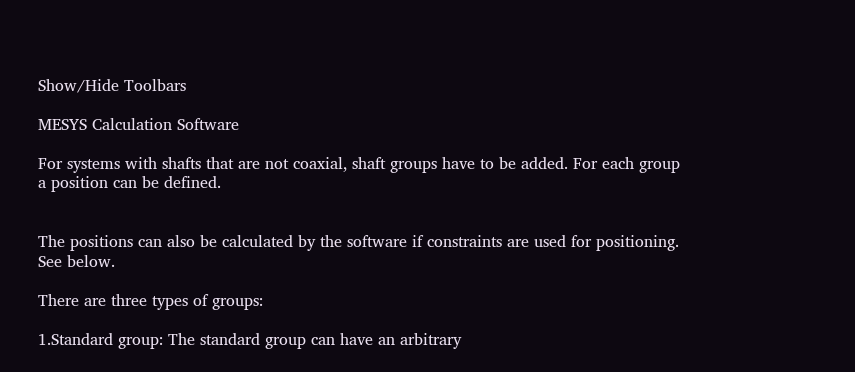Show/Hide Toolbars

MESYS Calculation Software

For systems with shafts that are not coaxial, shaft groups have to be added. For each group a position can be defined.


The positions can also be calculated by the software if constraints are used for positioning. See below.

There are three types of groups:

1.Standard group: The standard group can have an arbitrary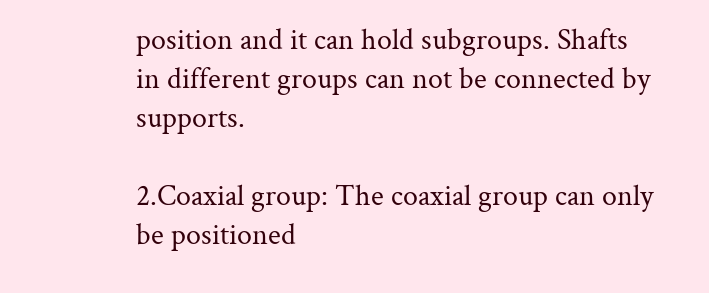position and it can hold subgroups. Shafts in different groups can not be connected by supports.

2.Coaxial group: The coaxial group can only be positioned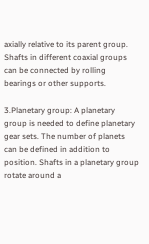axially relative to its parent group. Shafts in different coaxial groups can be connected by rolling bearings or other supports.

3.Planetary group: A planetary group is needed to define planetary gear sets. The number of planets can be defined in addition to position. Shafts in a planetary group rotate around a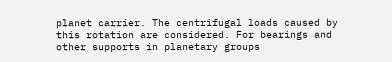planet carrier. The centrifugal loads caused by this rotation are considered. For bearings and other supports in planetary groups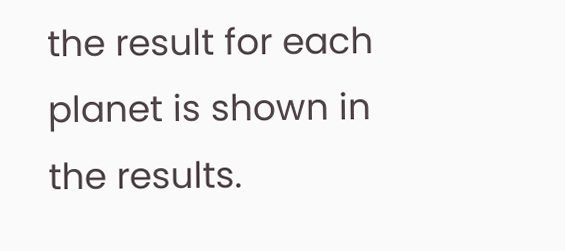the result for each planet is shown in the results.